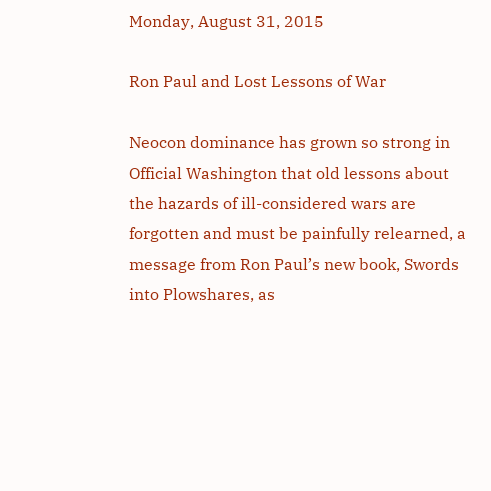Monday, August 31, 2015

Ron Paul and Lost Lessons of War

Neocon dominance has grown so strong in Official Washington that old lessons about the hazards of ill-considered wars are forgotten and must be painfully relearned, a message from Ron Paul’s new book, Swords into Plowshares, as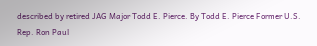described by retired JAG Major Todd E. Pierce. By Todd E. Pierce Former U.S. Rep. Ron Paul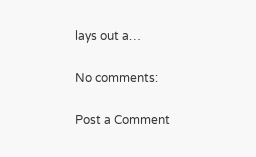lays out a…

No comments:

Post a Comment